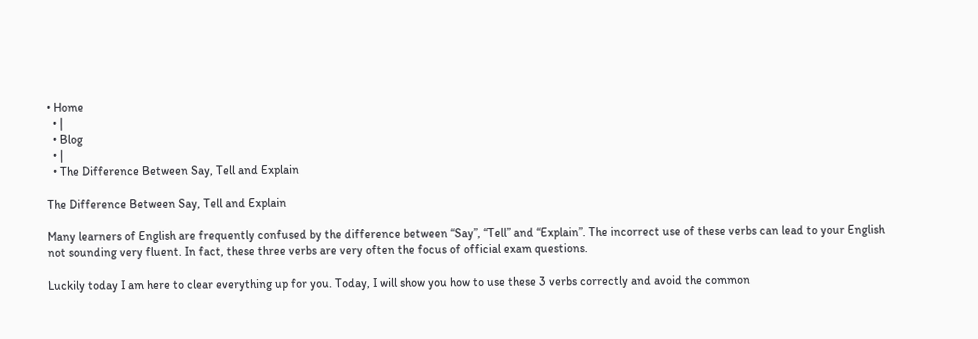• Home
  • |
  • Blog
  • |
  • The Difference Between Say, Tell and Explain

The Difference Between Say, Tell and Explain

Many learners of English are frequently confused by the difference between “Say”, “Tell” and “Explain”. The incorrect use of these verbs can lead to your English not sounding very fluent. In fact, these three verbs are very often the focus of official exam questions.

Luckily today I am here to clear everything up for you. Today, I will show you how to use these 3 verbs correctly and avoid the common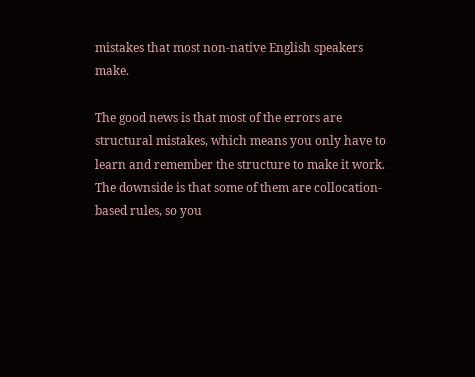mistakes that most non-native English speakers make.

The good news is that most of the errors are structural mistakes, which means you only have to learn and remember the structure to make it work. The downside is that some of them are collocation-based rules, so you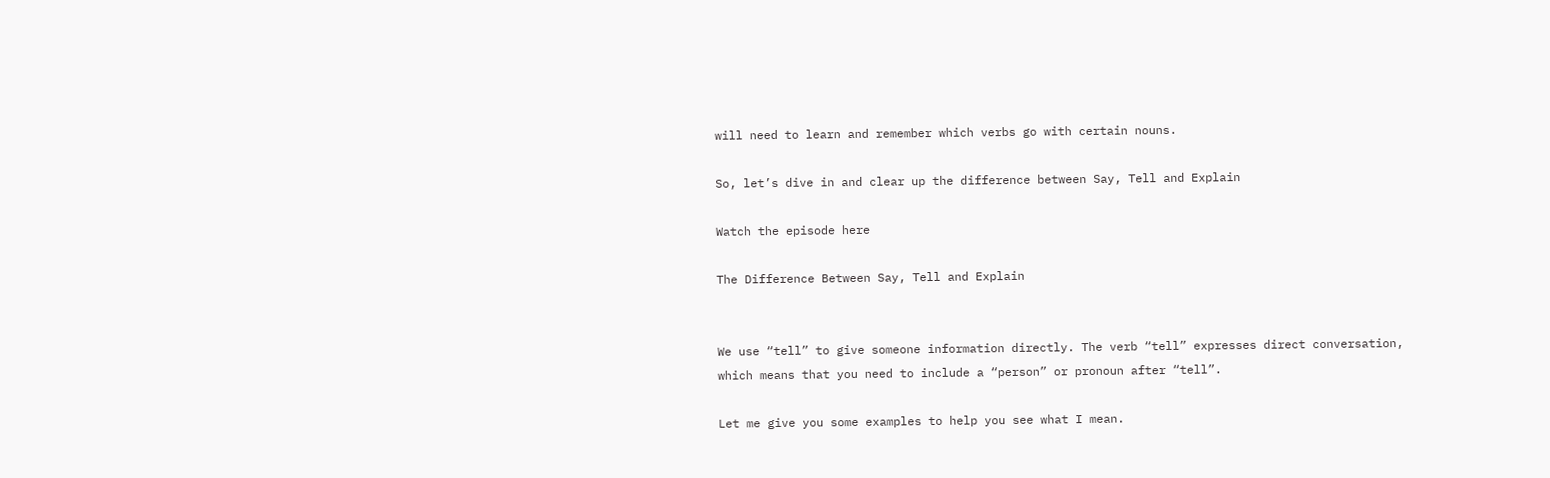will need to learn and remember which verbs go with certain nouns.

So, let’s dive in and clear up the difference between Say, Tell and Explain

Watch the episode here

The Difference Between Say, Tell and Explain


We use “tell” to give someone information directly. The verb “tell” expresses direct conversation, which means that you need to include a “person” or pronoun after “tell”.

Let me give you some examples to help you see what I mean.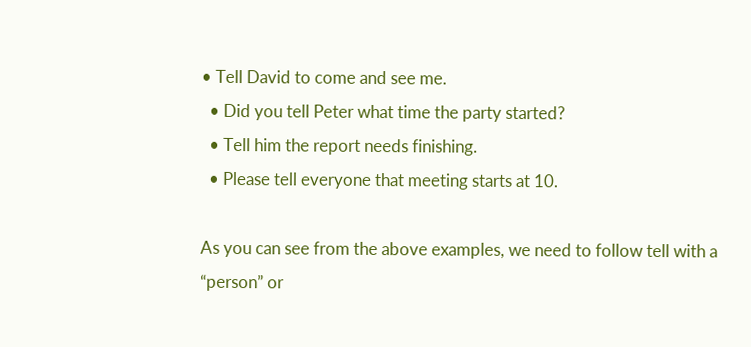• Tell David to come and see me.
  • Did you tell Peter what time the party started?
  • Tell him the report needs finishing.
  • Please tell everyone that meeting starts at 10.

As you can see from the above examples, we need to follow tell with a “person” or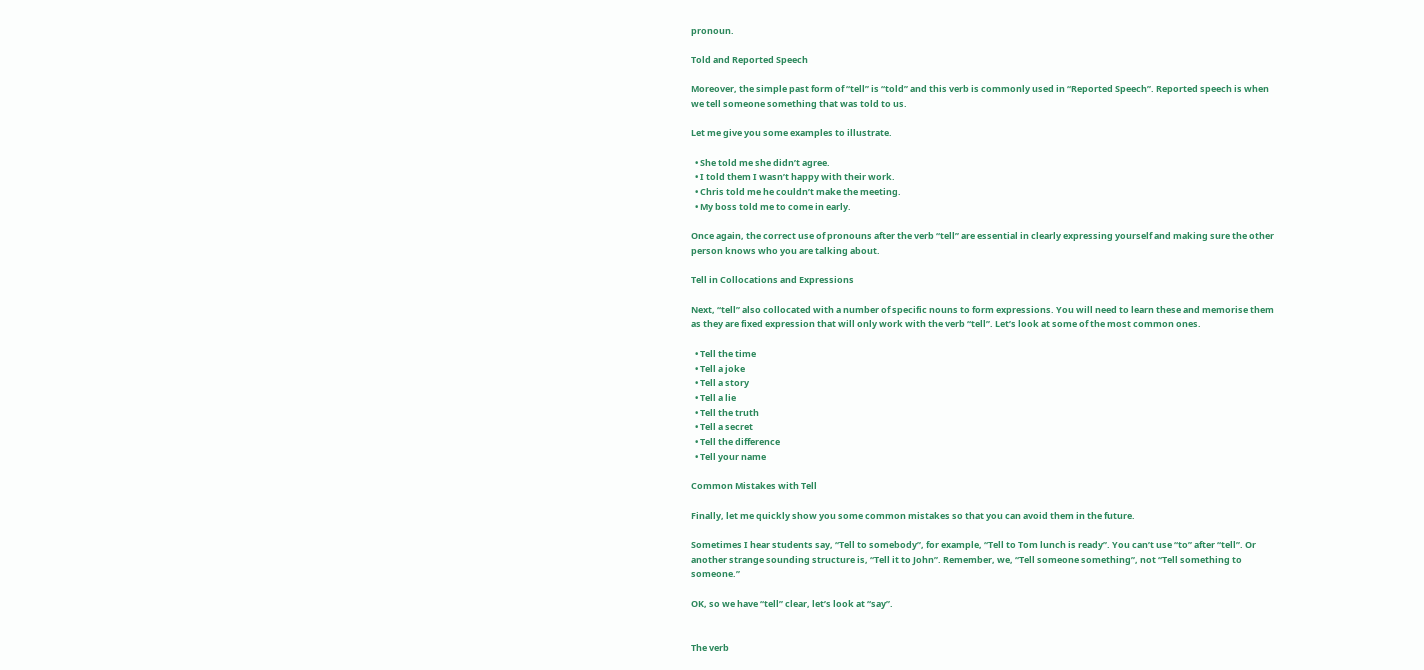pronoun.

Told and Reported Speech

Moreover, the simple past form of “tell” is “told” and this verb is commonly used in “Reported Speech”. Reported speech is when we tell someone something that was told to us.

Let me give you some examples to illustrate.

  • She told me she didn’t agree.
  • I told them I wasn’t happy with their work.
  • Chris told me he couldn’t make the meeting.
  • My boss told me to come in early.

Once again, the correct use of pronouns after the verb “tell” are essential in clearly expressing yourself and making sure the other person knows who you are talking about.

Tell in Collocations and Expressions

Next, “tell” also collocated with a number of specific nouns to form expressions. You will need to learn these and memorise them as they are fixed expression that will only work with the verb “tell”. Let’s look at some of the most common ones.

  • Tell the time
  • Tell a joke
  • Tell a story
  • Tell a lie
  • Tell the truth
  • Tell a secret
  • Tell the difference
  • Tell your name

Common Mistakes with Tell

Finally, let me quickly show you some common mistakes so that you can avoid them in the future.

Sometimes I hear students say, “Tell to somebody”, for example, “Tell to Tom lunch is ready”. You can’t use “to” after “tell”. Or another strange sounding structure is, “Tell it to John”. Remember, we, “Tell someone something”, not “Tell something to someone.”

OK, so we have “tell” clear, let’s look at “say”.


The verb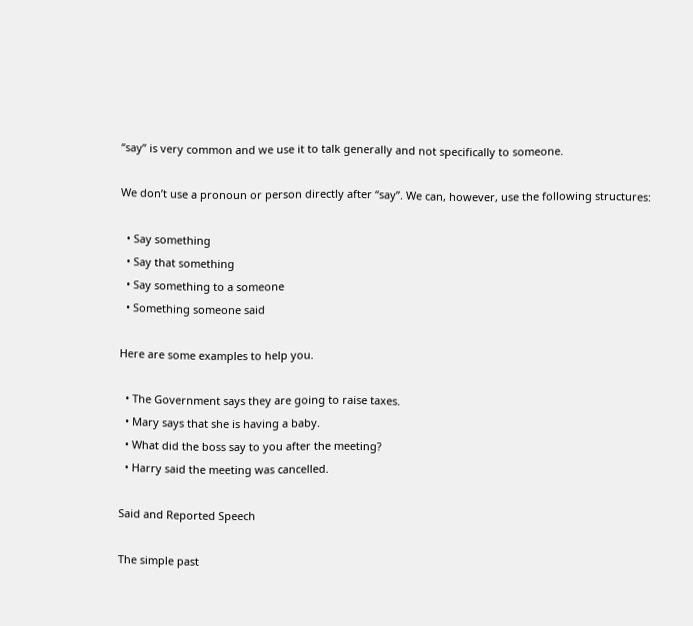“say” is very common and we use it to talk generally and not specifically to someone.

We don’t use a pronoun or person directly after “say”. We can, however, use the following structures:

  • Say something
  • Say that something
  • Say something to a someone
  • Something someone said

Here are some examples to help you.

  • The Government says they are going to raise taxes.
  • Mary says that she is having a baby.
  • What did the boss say to you after the meeting?
  • Harry said the meeting was cancelled.

Said and Reported Speech

The simple past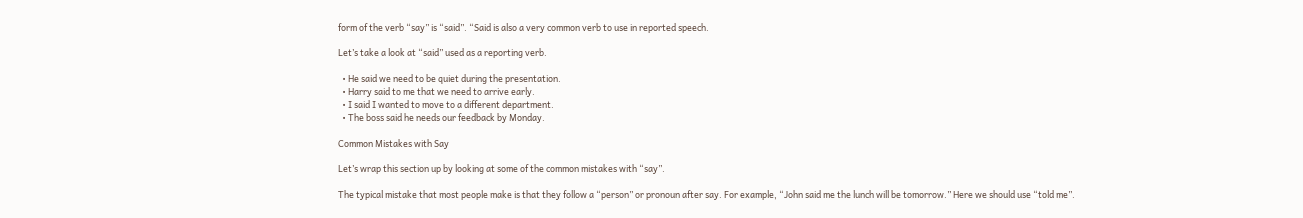form of the verb “say” is “said”. “Said is also a very common verb to use in reported speech.

Let’s take a look at “said” used as a reporting verb.

  • He said we need to be quiet during the presentation.
  • Harry said to me that we need to arrive early.
  • I said I wanted to move to a different department.
  • The boss said he needs our feedback by Monday.

Common Mistakes with Say

Let’s wrap this section up by looking at some of the common mistakes with “say”.

The typical mistake that most people make is that they follow a “person” or pronoun after say. For example, “John said me the lunch will be tomorrow.” Here we should use “told me”.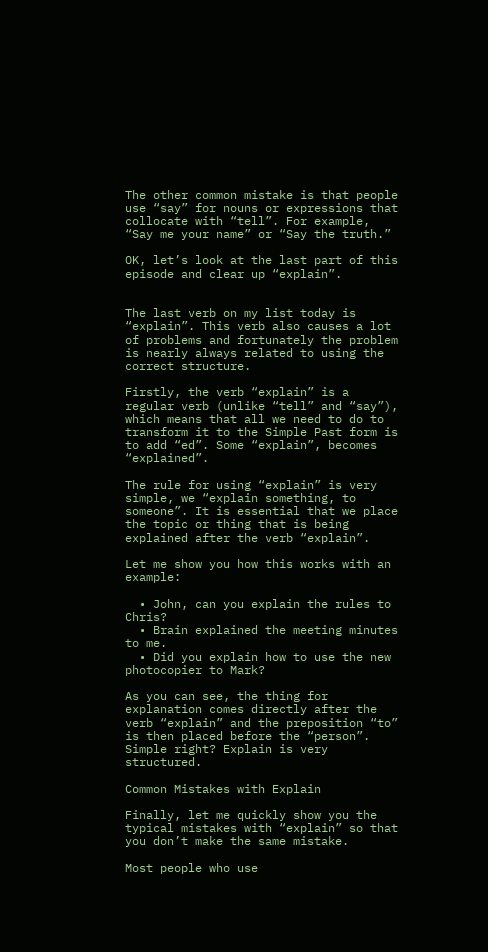The other common mistake is that people use “say” for nouns or expressions that collocate with “tell”. For example, “Say me your name” or “Say the truth.”

OK, let’s look at the last part of this episode and clear up “explain”.


The last verb on my list today is “explain”. This verb also causes a lot of problems and fortunately the problem is nearly always related to using the correct structure.

Firstly, the verb “explain” is a regular verb (unlike “tell” and “say”), which means that all we need to do to transform it to the Simple Past form is to add “ed”. Some “explain”, becomes “explained”.

The rule for using “explain” is very simple, we “explain something, to someone”. It is essential that we place the topic or thing that is being explained after the verb “explain”.

Let me show you how this works with an example:

  • John, can you explain the rules to Chris?
  • Brain explained the meeting minutes to me.
  • Did you explain how to use the new photocopier to Mark?

As you can see, the thing for explanation comes directly after the verb “explain” and the preposition “to” is then placed before the “person”. Simple right? Explain is very structured.

Common Mistakes with Explain

Finally, let me quickly show you the typical mistakes with “explain” so that you don’t make the same mistake.

Most people who use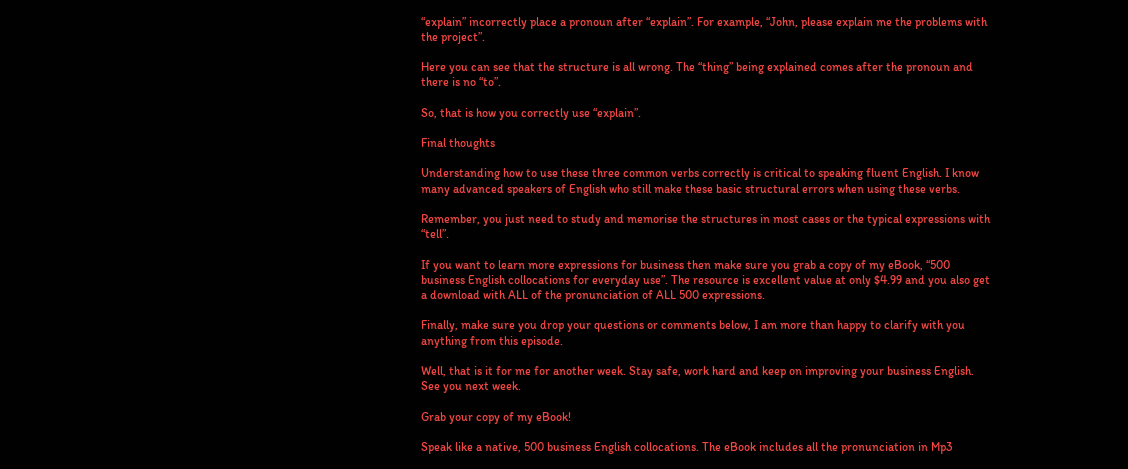“explain” incorrectly place a pronoun after “explain”. For example, “John, please explain me the problems with the project”.

Here you can see that the structure is all wrong. The “thing” being explained comes after the pronoun and there is no “to”.

So, that is how you correctly use “explain”.

Final thoughts

Understanding how to use these three common verbs correctly is critical to speaking fluent English. I know many advanced speakers of English who still make these basic structural errors when using these verbs.

Remember, you just need to study and memorise the structures in most cases or the typical expressions with “tell”.

If you want to learn more expressions for business then make sure you grab a copy of my eBook, “500 business English collocations for everyday use”. The resource is excellent value at only $4.99 and you also get a download with ALL of the pronunciation of ALL 500 expressions.

Finally, make sure you drop your questions or comments below, I am more than happy to clarify with you anything from this episode.

Well, that is it for me for another week. Stay safe, work hard and keep on improving your business English. See you next week.

Grab your copy of my eBook!

Speak like a native, 500 business English collocations. The eBook includes all the pronunciation in Mp3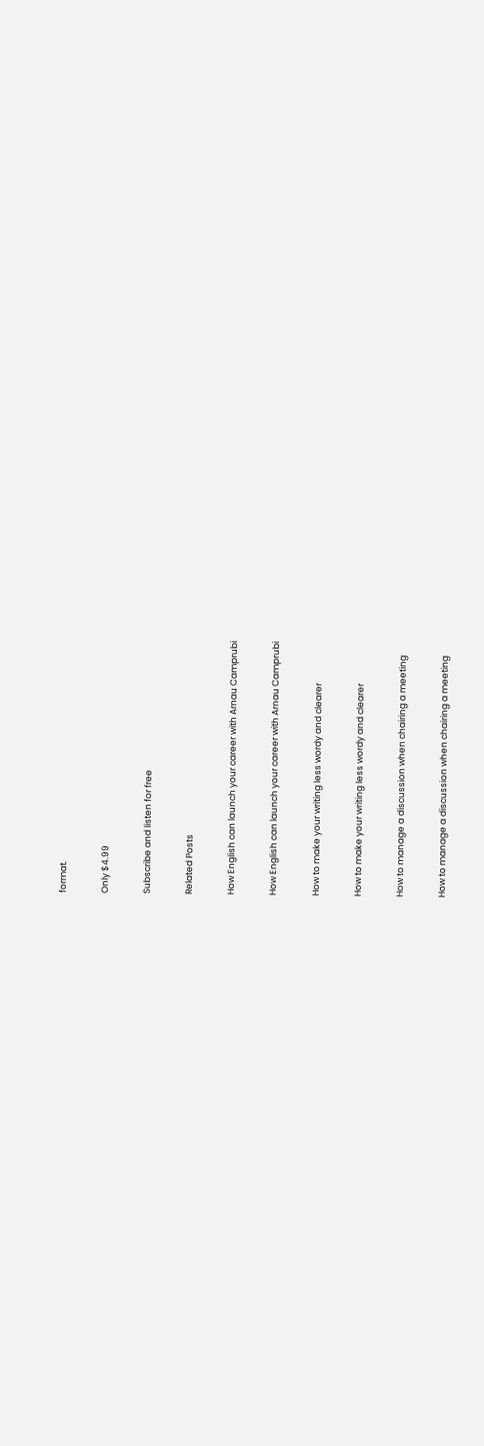format.

Only $4.99

Subscribe and listen for free

Related Posts

How English can launch your career with Arnau Camprubi

How English can launch your career with Arnau Camprubi

How to make your writing less wordy and clearer

How to make your writing less wordy and clearer

How to manage a discussion when chairing a meeting

How to manage a discussion when chairing a meeting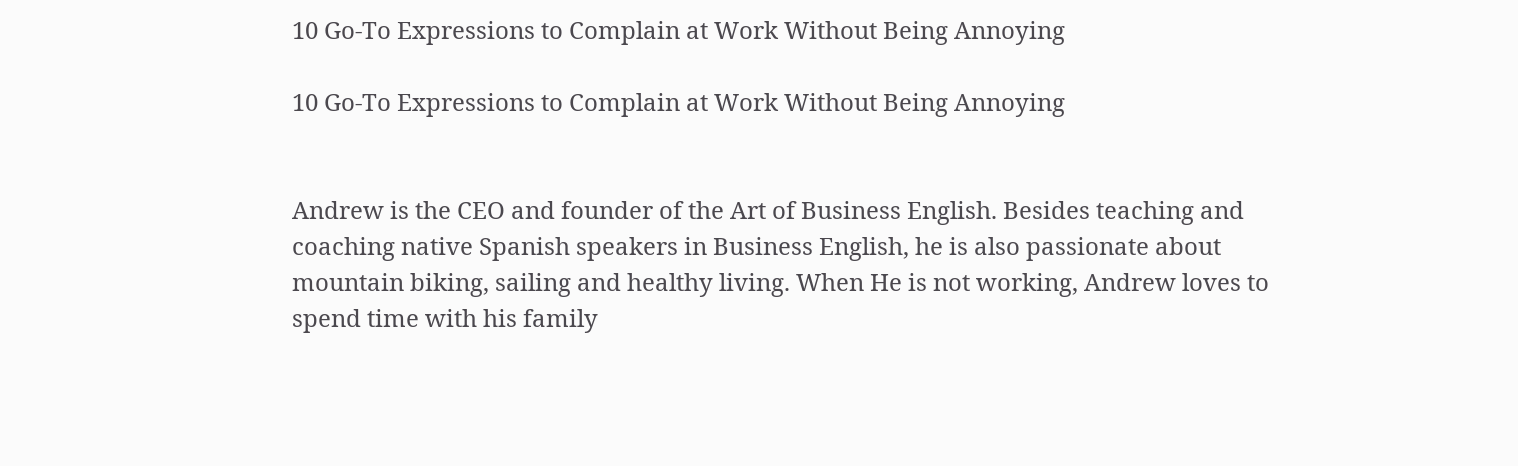10 Go-To Expressions to Complain at Work Without Being Annoying

10 Go-To Expressions to Complain at Work Without Being Annoying


Andrew is the CEO and founder of the Art of Business English. Besides teaching and coaching native Spanish speakers in Business English, he is also passionate about mountain biking, sailing and healthy living. When He is not working, Andrew loves to spend time with his family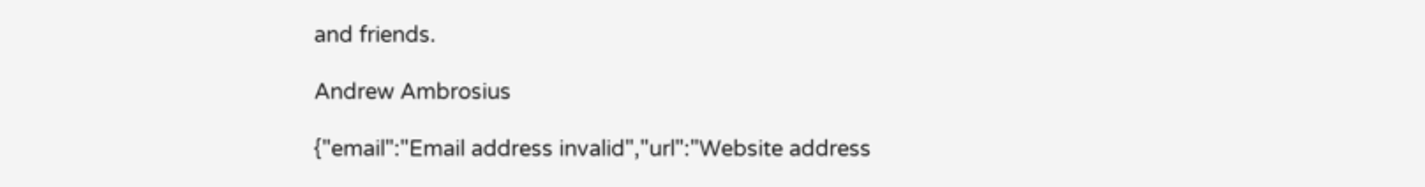and friends.

Andrew Ambrosius

{"email":"Email address invalid","url":"Website address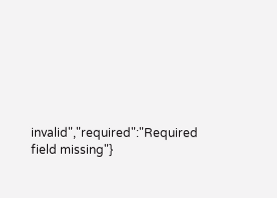invalid","required":"Required field missing"}